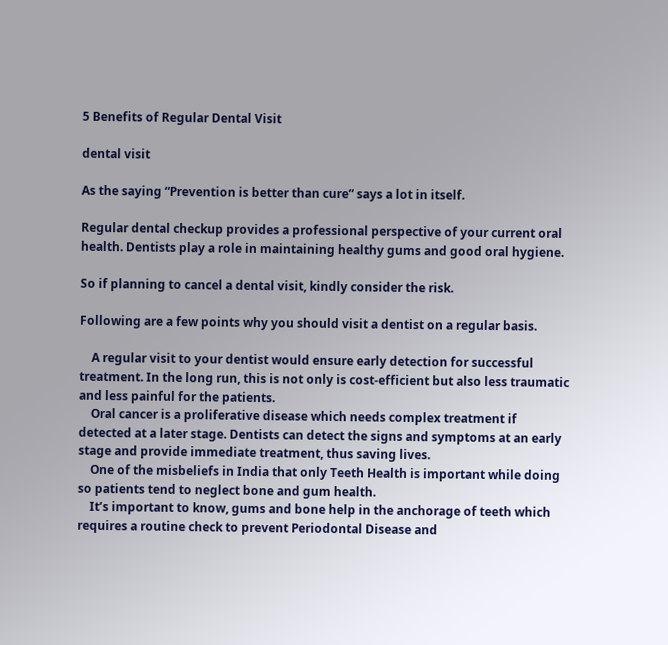5 Benefits of Regular Dental Visit

dental visit

As the saying “Prevention is better than cure” says a lot in itself.

Regular dental checkup provides a professional perspective of your current oral health. Dentists play a role in maintaining healthy gums and good oral hygiene.

So if planning to cancel a dental visit, kindly consider the risk.

Following are a few points why you should visit a dentist on a regular basis.

    A regular visit to your dentist would ensure early detection for successful treatment. In the long run, this is not only is cost-efficient but also less traumatic and less painful for the patients.
    Oral cancer is a proliferative disease which needs complex treatment if detected at a later stage. Dentists can detect the signs and symptoms at an early stage and provide immediate treatment, thus saving lives.
    One of the misbeliefs in India that only Teeth Health is important while doing so patients tend to neglect bone and gum health.
    It’s important to know, gums and bone help in the anchorage of teeth which requires a routine check to prevent Periodontal Disease and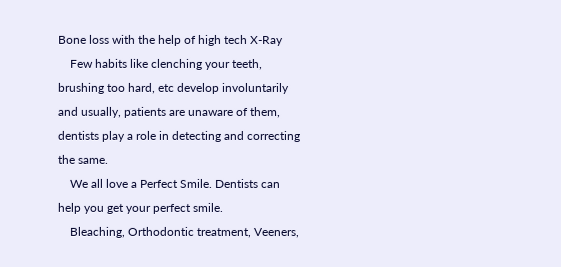Bone loss with the help of high tech X-Ray
    Few habits like clenching your teeth, brushing too hard, etc develop involuntarily and usually, patients are unaware of them, dentists play a role in detecting and correcting the same.
    We all love a Perfect Smile. Dentists can help you get your perfect smile.
    Bleaching, Orthodontic treatment, Veeners,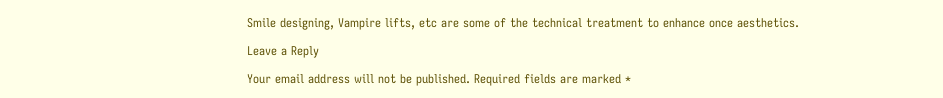Smile designing, Vampire lifts, etc are some of the technical treatment to enhance once aesthetics.

Leave a Reply

Your email address will not be published. Required fields are marked *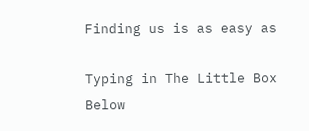Finding us is as easy as

Typing in The Little Box Below